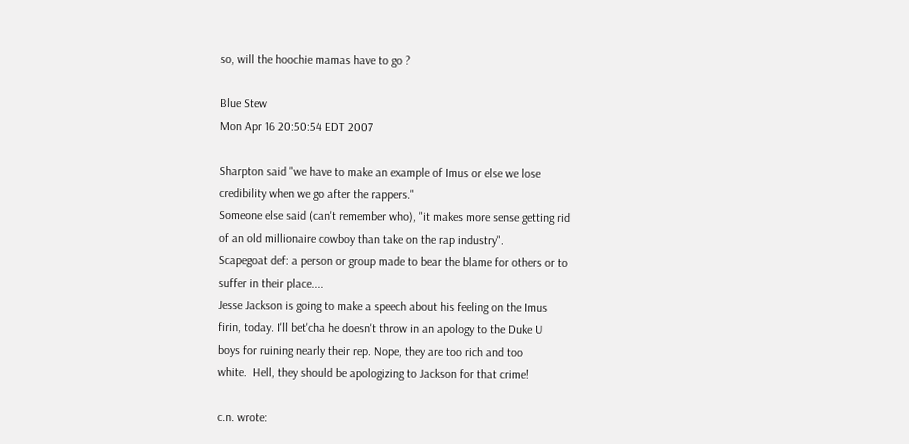so, will the hoochie mamas have to go ?

Blue Stew
Mon Apr 16 20:50:54 EDT 2007

Sharpton said "we have to make an example of Imus or else we lose
credibility when we go after the rappers."
Someone else said (can't remember who), "it makes more sense getting rid
of an old millionaire cowboy than take on the rap industry".
Scapegoat def: a person or group made to bear the blame for others or to
suffer in their place....
Jesse Jackson is going to make a speech about his feeling on the Imus
firin, today. I'll bet'cha he doesn't throw in an apology to the Duke U
boys for ruining nearly their rep. Nope, they are too rich and too
white.  Hell, they should be apologizing to Jackson for that crime!

c.n. wrote: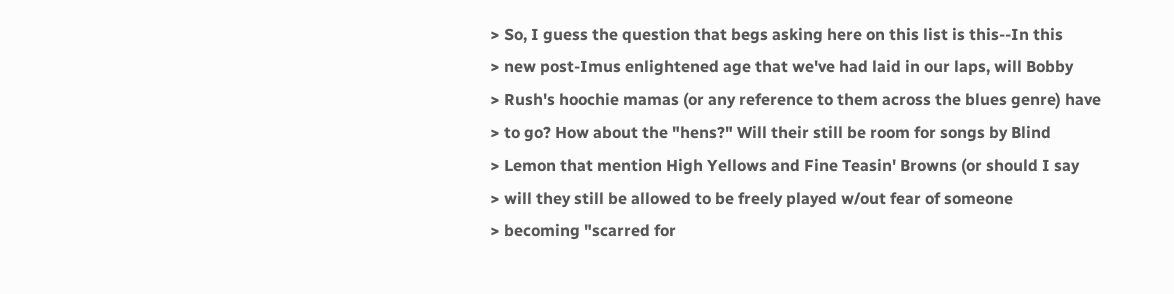> So, I guess the question that begs asking here on this list is this--In this
> new post-Imus enlightened age that we've had laid in our laps, will Bobby
> Rush's hoochie mamas (or any reference to them across the blues genre) have
> to go? How about the "hens?" Will their still be room for songs by Blind
> Lemon that mention High Yellows and Fine Teasin' Browns (or should I say
> will they still be allowed to be freely played w/out fear of someone
> becoming "scarred for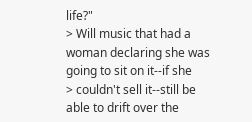life?"
> Will music that had a woman declaring she was going to sit on it--if she
> couldn't sell it--still be able to drift over the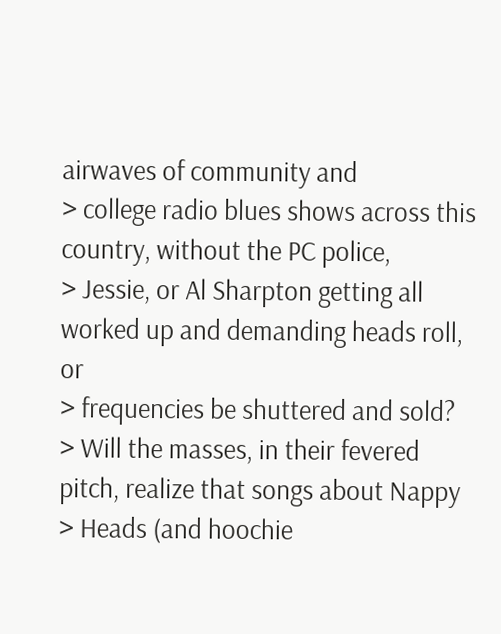airwaves of community and
> college radio blues shows across this country, without the PC police,
> Jessie, or Al Sharpton getting all worked up and demanding heads roll, or
> frequencies be shuttered and sold?
> Will the masses, in their fevered pitch, realize that songs about Nappy
> Heads (and hoochie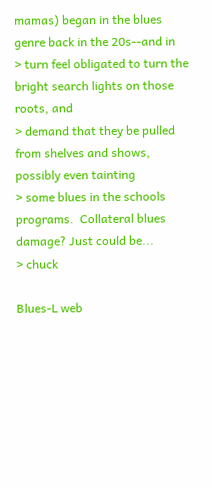mamas) began in the blues genre back in the 20s--and in
> turn feel obligated to turn the bright search lights on those roots, and
> demand that they be pulled from shelves and shows, possibly even tainting
> some blues in the schools programs.  Collateral blues damage? Just could be...
> chuck

Blues-L web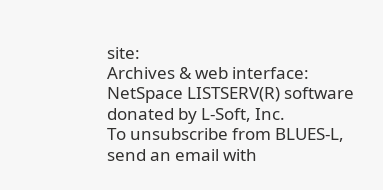site:
Archives & web interface:
NetSpace LISTSERV(R) software donated by L-Soft, Inc.
To unsubscribe from BLUES-L, send an email with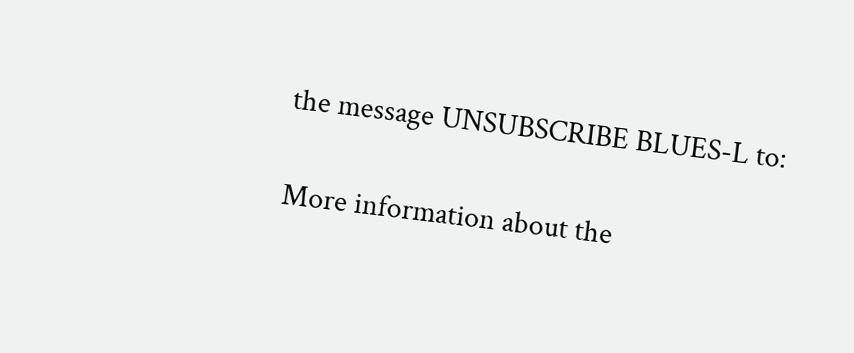the message UNSUBSCRIBE BLUES-L to:

More information about the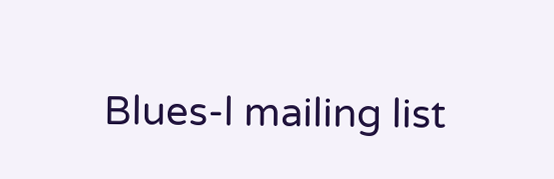Blues-l mailing list